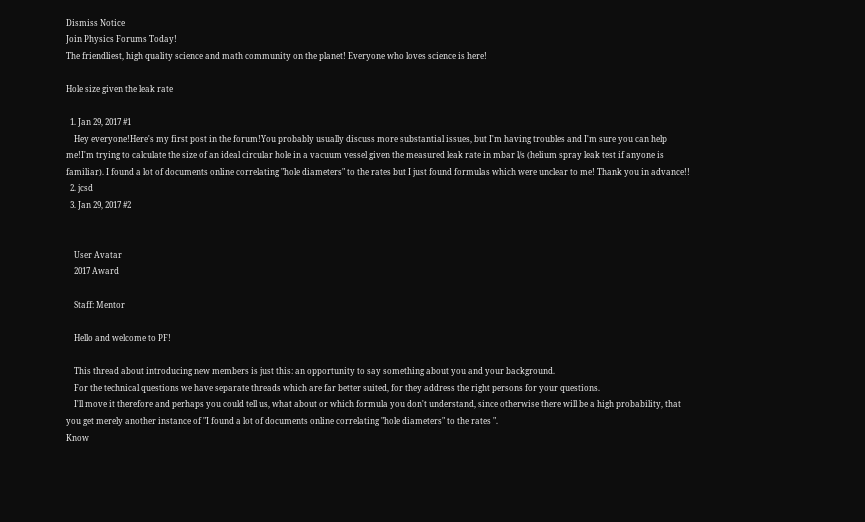Dismiss Notice
Join Physics Forums Today!
The friendliest, high quality science and math community on the planet! Everyone who loves science is here!

Hole size given the leak rate

  1. Jan 29, 2017 #1
    Hey everyone!Here's my first post in the forum!You probably usually discuss more substantial issues, but I'm having troubles and I'm sure you can help me!I'm trying to calculate the size of an ideal circular hole in a vacuum vessel given the measured leak rate in mbar l/s (helium spray leak test if anyone is familiar). I found a lot of documents online correlating "hole diameters" to the rates but I just found formulas which were unclear to me! Thank you in advance!!
  2. jcsd
  3. Jan 29, 2017 #2


    User Avatar
    2017 Award

    Staff: Mentor

    Hello and welcome to PF!

    This thread about introducing new members is just this: an opportunity to say something about you and your background.
    For the technical questions we have separate threads which are far better suited, for they address the right persons for your questions.
    I'll move it therefore and perhaps you could tell us, what about or which formula you don't understand, since otherwise there will be a high probability, that you get merely another instance of "I found a lot of documents online correlating "hole diameters" to the rates ".
Know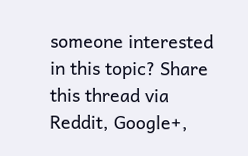someone interested in this topic? Share this thread via Reddit, Google+,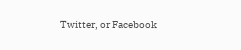Twitter, or Facebook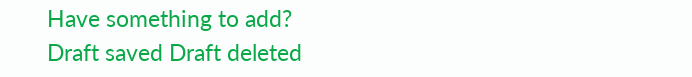Have something to add?
Draft saved Draft deleted